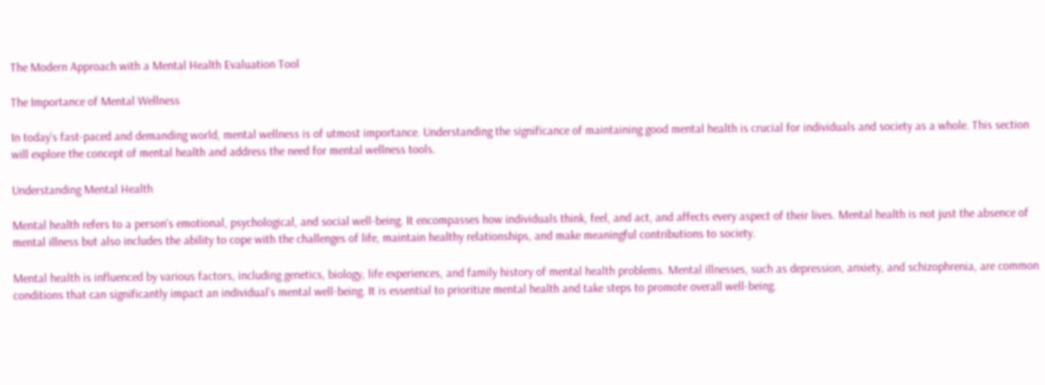The Modern Approach with a Mental Health Evaluation Tool

The Importance of Mental Wellness

In today’s fast-paced and demanding world, mental wellness is of utmost importance. Understanding the significance of maintaining good mental health is crucial for individuals and society as a whole. This section will explore the concept of mental health and address the need for mental wellness tools.

Understanding Mental Health

Mental health refers to a person’s emotional, psychological, and social well-being. It encompasses how individuals think, feel, and act, and affects every aspect of their lives. Mental health is not just the absence of mental illness but also includes the ability to cope with the challenges of life, maintain healthy relationships, and make meaningful contributions to society.

Mental health is influenced by various factors, including genetics, biology, life experiences, and family history of mental health problems. Mental illnesses, such as depression, anxiety, and schizophrenia, are common conditions that can significantly impact an individual’s mental well-being. It is essential to prioritize mental health and take steps to promote overall well-being.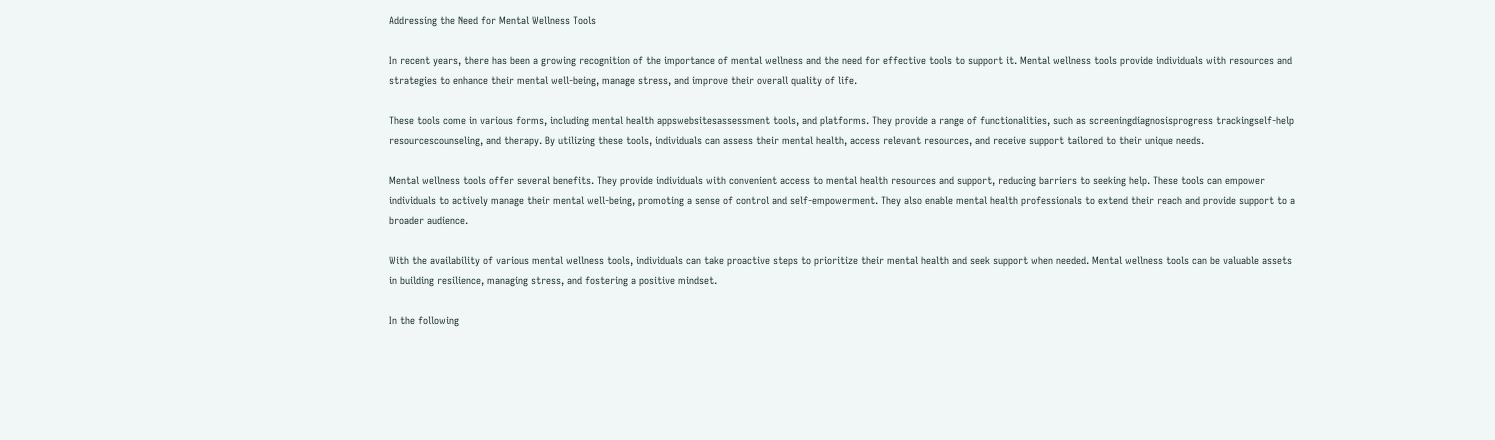Addressing the Need for Mental Wellness Tools

In recent years, there has been a growing recognition of the importance of mental wellness and the need for effective tools to support it. Mental wellness tools provide individuals with resources and strategies to enhance their mental well-being, manage stress, and improve their overall quality of life.

These tools come in various forms, including mental health appswebsitesassessment tools, and platforms. They provide a range of functionalities, such as screeningdiagnosisprogress trackingself-help resourcescounseling, and therapy. By utilizing these tools, individuals can assess their mental health, access relevant resources, and receive support tailored to their unique needs.

Mental wellness tools offer several benefits. They provide individuals with convenient access to mental health resources and support, reducing barriers to seeking help. These tools can empower individuals to actively manage their mental well-being, promoting a sense of control and self-empowerment. They also enable mental health professionals to extend their reach and provide support to a broader audience.

With the availability of various mental wellness tools, individuals can take proactive steps to prioritize their mental health and seek support when needed. Mental wellness tools can be valuable assets in building resilience, managing stress, and fostering a positive mindset.

In the following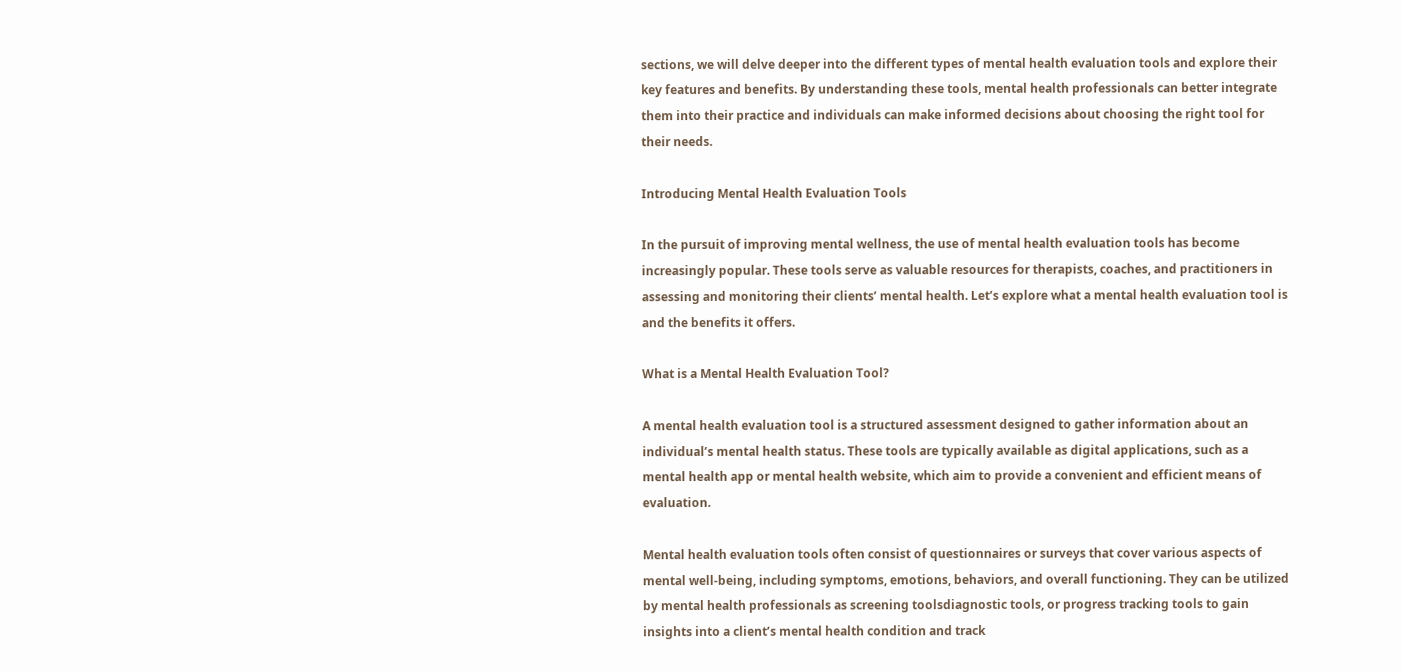sections, we will delve deeper into the different types of mental health evaluation tools and explore their key features and benefits. By understanding these tools, mental health professionals can better integrate them into their practice and individuals can make informed decisions about choosing the right tool for their needs.

Introducing Mental Health Evaluation Tools

In the pursuit of improving mental wellness, the use of mental health evaluation tools has become increasingly popular. These tools serve as valuable resources for therapists, coaches, and practitioners in assessing and monitoring their clients’ mental health. Let’s explore what a mental health evaluation tool is and the benefits it offers.

What is a Mental Health Evaluation Tool?

A mental health evaluation tool is a structured assessment designed to gather information about an individual’s mental health status. These tools are typically available as digital applications, such as a mental health app or mental health website, which aim to provide a convenient and efficient means of evaluation.

Mental health evaluation tools often consist of questionnaires or surveys that cover various aspects of mental well-being, including symptoms, emotions, behaviors, and overall functioning. They can be utilized by mental health professionals as screening toolsdiagnostic tools, or progress tracking tools to gain insights into a client’s mental health condition and track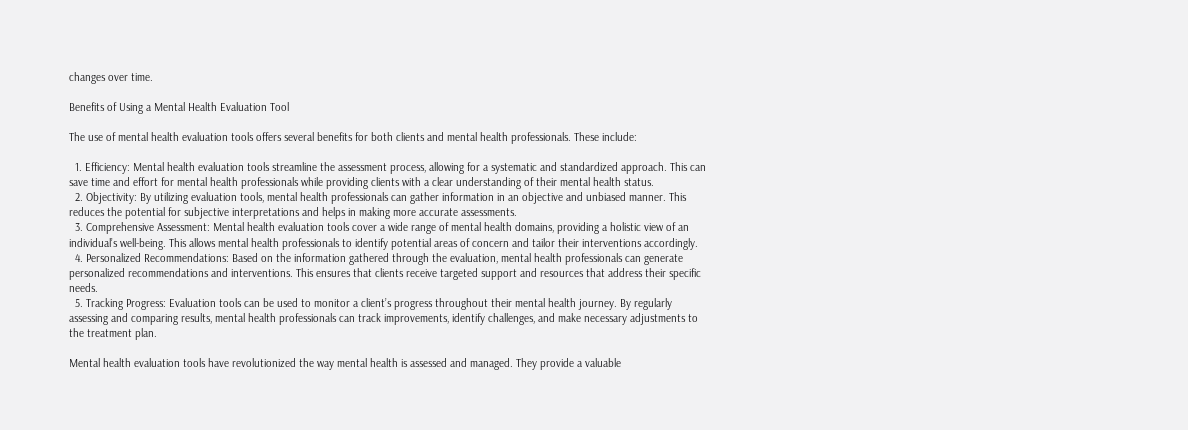changes over time.

Benefits of Using a Mental Health Evaluation Tool

The use of mental health evaluation tools offers several benefits for both clients and mental health professionals. These include:

  1. Efficiency: Mental health evaluation tools streamline the assessment process, allowing for a systematic and standardized approach. This can save time and effort for mental health professionals while providing clients with a clear understanding of their mental health status.
  2. Objectivity: By utilizing evaluation tools, mental health professionals can gather information in an objective and unbiased manner. This reduces the potential for subjective interpretations and helps in making more accurate assessments.
  3. Comprehensive Assessment: Mental health evaluation tools cover a wide range of mental health domains, providing a holistic view of an individual’s well-being. This allows mental health professionals to identify potential areas of concern and tailor their interventions accordingly.
  4. Personalized Recommendations: Based on the information gathered through the evaluation, mental health professionals can generate personalized recommendations and interventions. This ensures that clients receive targeted support and resources that address their specific needs.
  5. Tracking Progress: Evaluation tools can be used to monitor a client’s progress throughout their mental health journey. By regularly assessing and comparing results, mental health professionals can track improvements, identify challenges, and make necessary adjustments to the treatment plan.

Mental health evaluation tools have revolutionized the way mental health is assessed and managed. They provide a valuable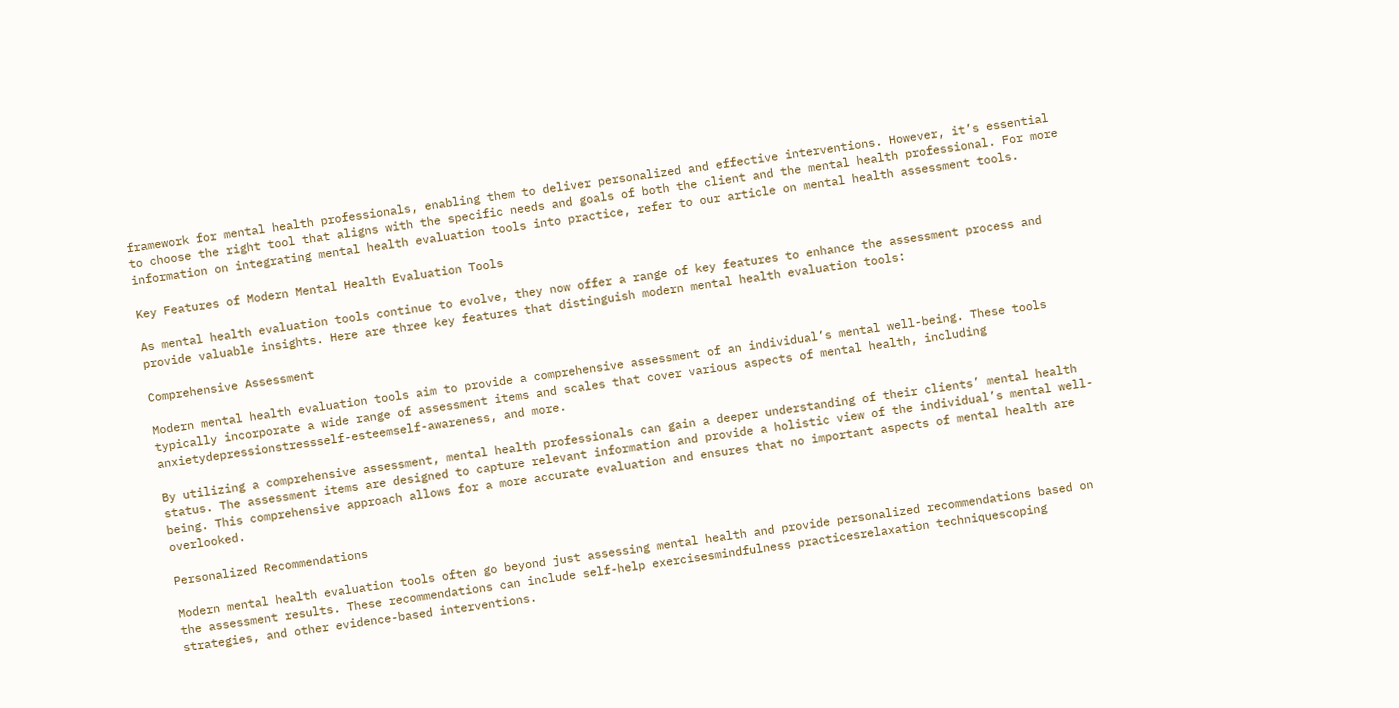framework for mental health professionals, enabling them to deliver personalized and effective interventions. However, it’s essential to choose the right tool that aligns with the specific needs and goals of both the client and the mental health professional. For more information on integrating mental health evaluation tools into practice, refer to our article on mental health assessment tools.

Key Features of Modern Mental Health Evaluation Tools

As mental health evaluation tools continue to evolve, they now offer a range of key features to enhance the assessment process and provide valuable insights. Here are three key features that distinguish modern mental health evaluation tools:

Comprehensive Assessment

Modern mental health evaluation tools aim to provide a comprehensive assessment of an individual’s mental well-being. These tools typically incorporate a wide range of assessment items and scales that cover various aspects of mental health, including anxietydepressionstressself-esteemself-awareness, and more.

By utilizing a comprehensive assessment, mental health professionals can gain a deeper understanding of their clients’ mental health status. The assessment items are designed to capture relevant information and provide a holistic view of the individual’s mental well-being. This comprehensive approach allows for a more accurate evaluation and ensures that no important aspects of mental health are overlooked.

Personalized Recommendations

Modern mental health evaluation tools often go beyond just assessing mental health and provide personalized recommendations based on the assessment results. These recommendations can include self-help exercisesmindfulness practicesrelaxation techniquescoping strategies, and other evidence-based interventions.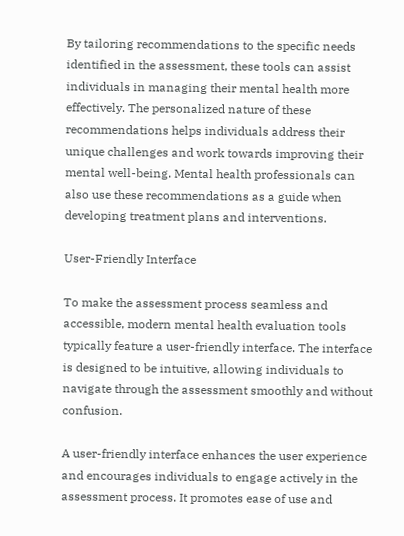By tailoring recommendations to the specific needs identified in the assessment, these tools can assist individuals in managing their mental health more effectively. The personalized nature of these recommendations helps individuals address their unique challenges and work towards improving their mental well-being. Mental health professionals can also use these recommendations as a guide when developing treatment plans and interventions.

User-Friendly Interface

To make the assessment process seamless and accessible, modern mental health evaluation tools typically feature a user-friendly interface. The interface is designed to be intuitive, allowing individuals to navigate through the assessment smoothly and without confusion.

A user-friendly interface enhances the user experience and encourages individuals to engage actively in the assessment process. It promotes ease of use and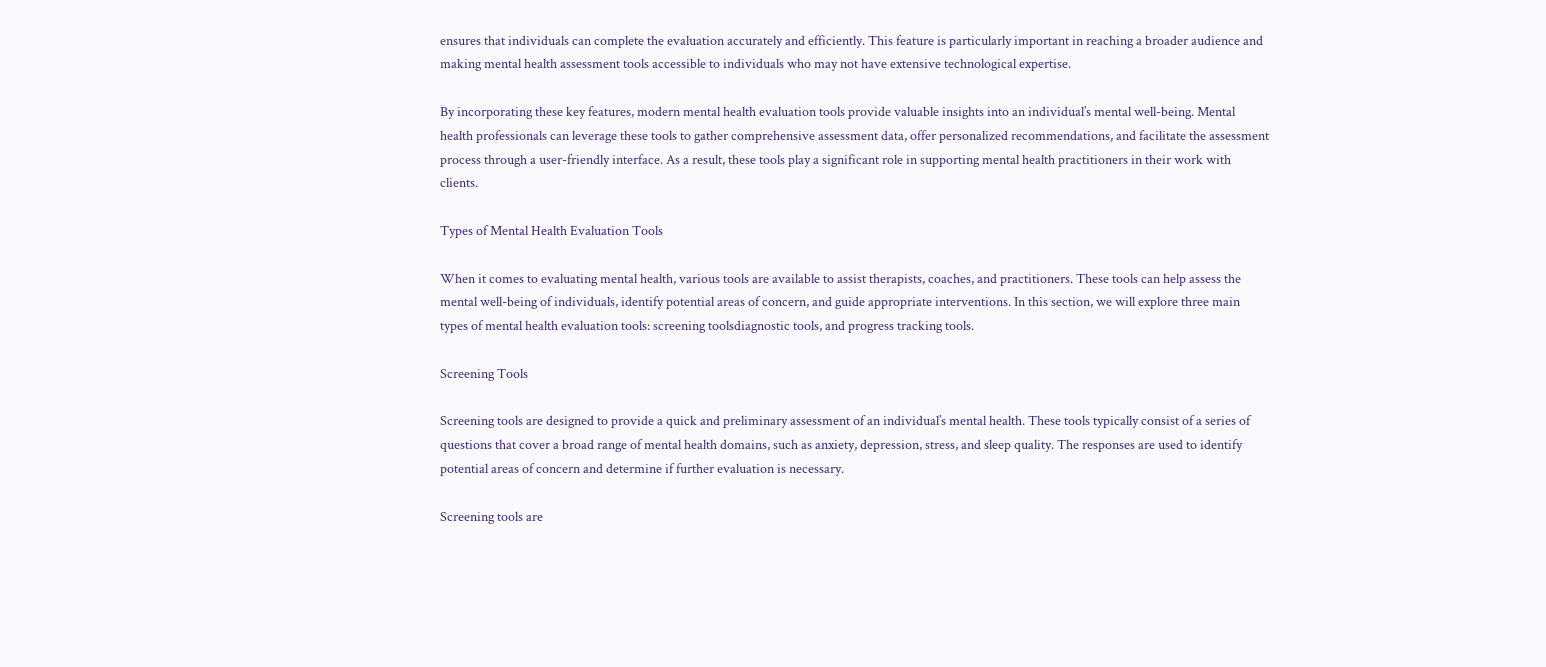ensures that individuals can complete the evaluation accurately and efficiently. This feature is particularly important in reaching a broader audience and making mental health assessment tools accessible to individuals who may not have extensive technological expertise.

By incorporating these key features, modern mental health evaluation tools provide valuable insights into an individual’s mental well-being. Mental health professionals can leverage these tools to gather comprehensive assessment data, offer personalized recommendations, and facilitate the assessment process through a user-friendly interface. As a result, these tools play a significant role in supporting mental health practitioners in their work with clients.

Types of Mental Health Evaluation Tools

When it comes to evaluating mental health, various tools are available to assist therapists, coaches, and practitioners. These tools can help assess the mental well-being of individuals, identify potential areas of concern, and guide appropriate interventions. In this section, we will explore three main types of mental health evaluation tools: screening toolsdiagnostic tools, and progress tracking tools.

Screening Tools

Screening tools are designed to provide a quick and preliminary assessment of an individual’s mental health. These tools typically consist of a series of questions that cover a broad range of mental health domains, such as anxiety, depression, stress, and sleep quality. The responses are used to identify potential areas of concern and determine if further evaluation is necessary.

Screening tools are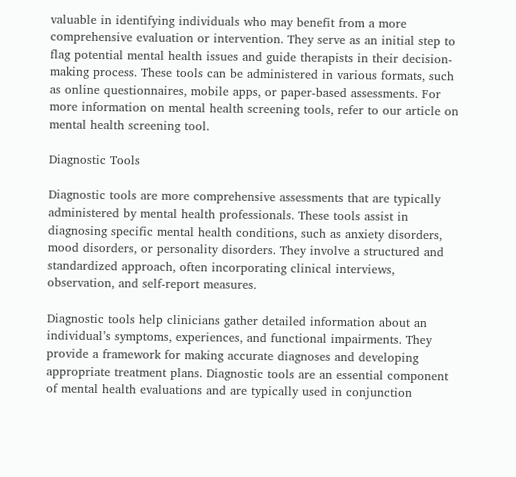valuable in identifying individuals who may benefit from a more comprehensive evaluation or intervention. They serve as an initial step to flag potential mental health issues and guide therapists in their decision-making process. These tools can be administered in various formats, such as online questionnaires, mobile apps, or paper-based assessments. For more information on mental health screening tools, refer to our article on mental health screening tool.

Diagnostic Tools

Diagnostic tools are more comprehensive assessments that are typically administered by mental health professionals. These tools assist in diagnosing specific mental health conditions, such as anxiety disorders, mood disorders, or personality disorders. They involve a structured and standardized approach, often incorporating clinical interviews, observation, and self-report measures.

Diagnostic tools help clinicians gather detailed information about an individual’s symptoms, experiences, and functional impairments. They provide a framework for making accurate diagnoses and developing appropriate treatment plans. Diagnostic tools are an essential component of mental health evaluations and are typically used in conjunction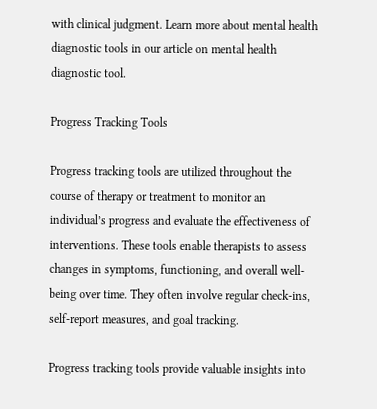with clinical judgment. Learn more about mental health diagnostic tools in our article on mental health diagnostic tool.

Progress Tracking Tools

Progress tracking tools are utilized throughout the course of therapy or treatment to monitor an individual’s progress and evaluate the effectiveness of interventions. These tools enable therapists to assess changes in symptoms, functioning, and overall well-being over time. They often involve regular check-ins, self-report measures, and goal tracking.

Progress tracking tools provide valuable insights into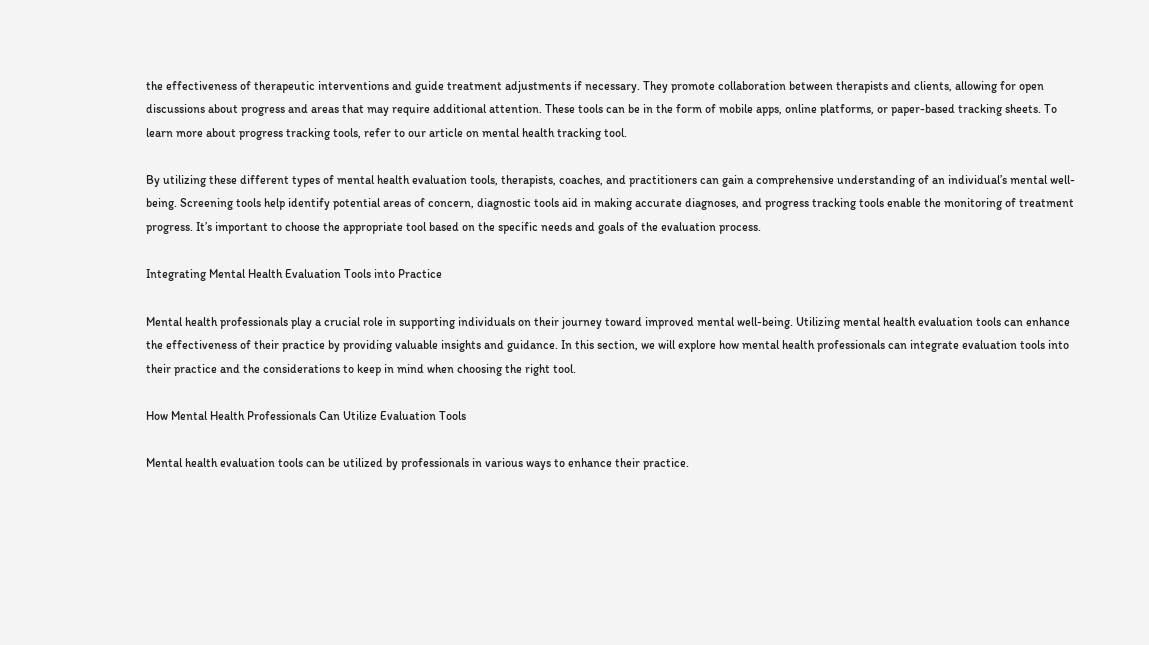the effectiveness of therapeutic interventions and guide treatment adjustments if necessary. They promote collaboration between therapists and clients, allowing for open discussions about progress and areas that may require additional attention. These tools can be in the form of mobile apps, online platforms, or paper-based tracking sheets. To learn more about progress tracking tools, refer to our article on mental health tracking tool.

By utilizing these different types of mental health evaluation tools, therapists, coaches, and practitioners can gain a comprehensive understanding of an individual’s mental well-being. Screening tools help identify potential areas of concern, diagnostic tools aid in making accurate diagnoses, and progress tracking tools enable the monitoring of treatment progress. It’s important to choose the appropriate tool based on the specific needs and goals of the evaluation process.

Integrating Mental Health Evaluation Tools into Practice

Mental health professionals play a crucial role in supporting individuals on their journey toward improved mental well-being. Utilizing mental health evaluation tools can enhance the effectiveness of their practice by providing valuable insights and guidance. In this section, we will explore how mental health professionals can integrate evaluation tools into their practice and the considerations to keep in mind when choosing the right tool.

How Mental Health Professionals Can Utilize Evaluation Tools

Mental health evaluation tools can be utilized by professionals in various ways to enhance their practice.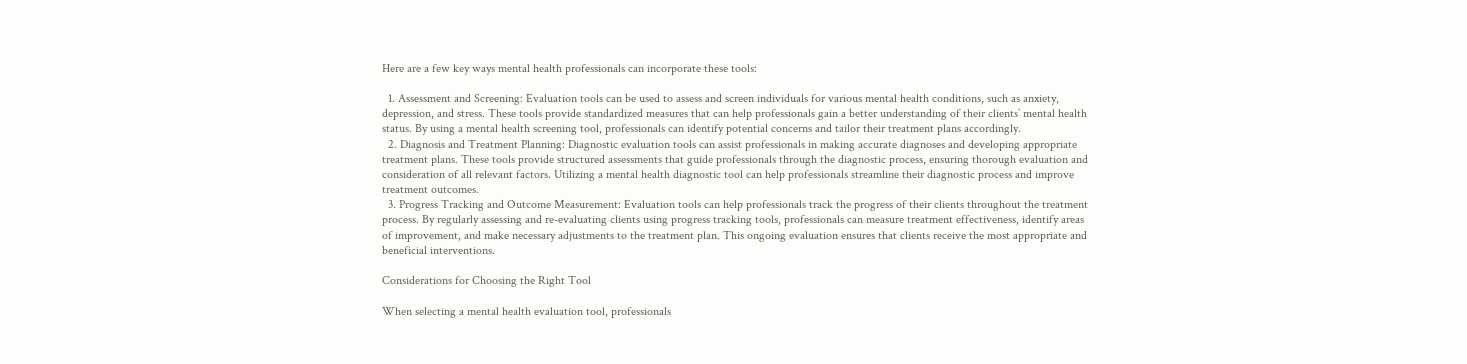Here are a few key ways mental health professionals can incorporate these tools:

  1. Assessment and Screening: Evaluation tools can be used to assess and screen individuals for various mental health conditions, such as anxiety, depression, and stress. These tools provide standardized measures that can help professionals gain a better understanding of their clients’ mental health status. By using a mental health screening tool, professionals can identify potential concerns and tailor their treatment plans accordingly.
  2. Diagnosis and Treatment Planning: Diagnostic evaluation tools can assist professionals in making accurate diagnoses and developing appropriate treatment plans. These tools provide structured assessments that guide professionals through the diagnostic process, ensuring thorough evaluation and consideration of all relevant factors. Utilizing a mental health diagnostic tool can help professionals streamline their diagnostic process and improve treatment outcomes.
  3. Progress Tracking and Outcome Measurement: Evaluation tools can help professionals track the progress of their clients throughout the treatment process. By regularly assessing and re-evaluating clients using progress tracking tools, professionals can measure treatment effectiveness, identify areas of improvement, and make necessary adjustments to the treatment plan. This ongoing evaluation ensures that clients receive the most appropriate and beneficial interventions.

Considerations for Choosing the Right Tool

When selecting a mental health evaluation tool, professionals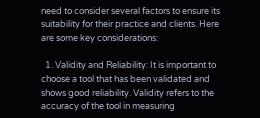need to consider several factors to ensure its suitability for their practice and clients. Here are some key considerations:

  1. Validity and Reliability: It is important to choose a tool that has been validated and shows good reliability. Validity refers to the accuracy of the tool in measuring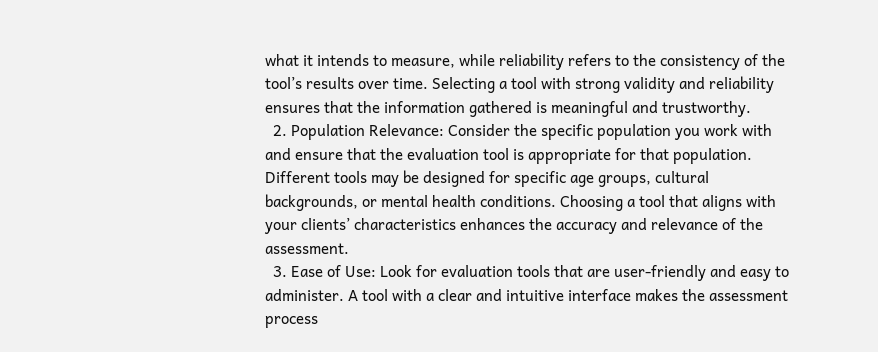what it intends to measure, while reliability refers to the consistency of the tool’s results over time. Selecting a tool with strong validity and reliability ensures that the information gathered is meaningful and trustworthy.
  2. Population Relevance: Consider the specific population you work with and ensure that the evaluation tool is appropriate for that population. Different tools may be designed for specific age groups, cultural backgrounds, or mental health conditions. Choosing a tool that aligns with your clients’ characteristics enhances the accuracy and relevance of the assessment.
  3. Ease of Use: Look for evaluation tools that are user-friendly and easy to administer. A tool with a clear and intuitive interface makes the assessment process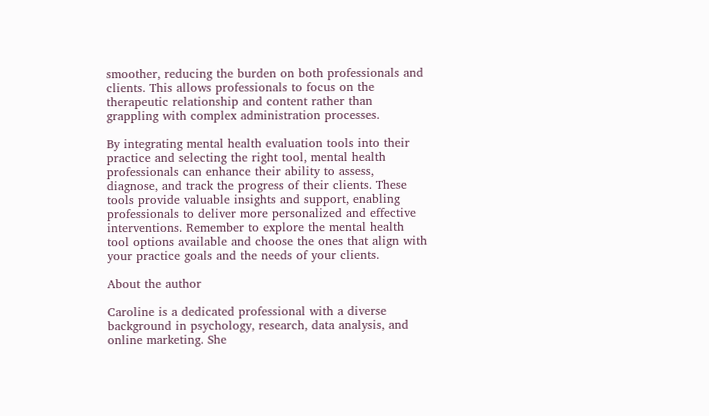smoother, reducing the burden on both professionals and clients. This allows professionals to focus on the therapeutic relationship and content rather than grappling with complex administration processes.

By integrating mental health evaluation tools into their practice and selecting the right tool, mental health professionals can enhance their ability to assess, diagnose, and track the progress of their clients. These tools provide valuable insights and support, enabling professionals to deliver more personalized and effective interventions. Remember to explore the mental health tool options available and choose the ones that align with your practice goals and the needs of your clients.

About the author

Caroline is a dedicated professional with a diverse background in psychology, research, data analysis, and online marketing. She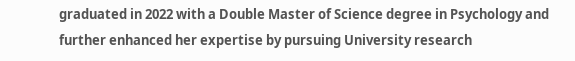graduated in 2022 with a Double Master of Science degree in Psychology and further enhanced her expertise by pursuing University research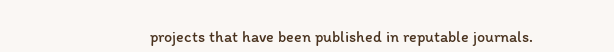projects that have been published in reputable journals.